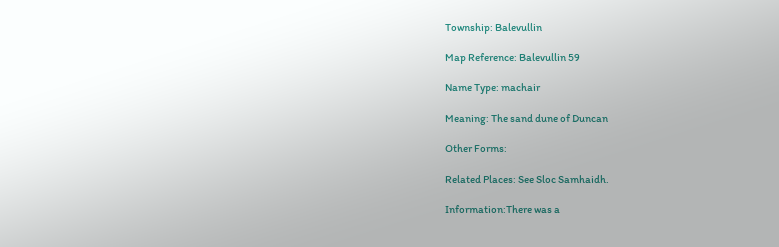Township: Balevullin

Map Reference: Balevullin 59

Name Type: machair

Meaning: The sand dune of Duncan

Other Forms:

Related Places: See Sloc Samhaidh.

Information:There was a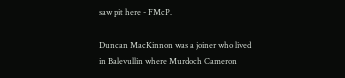saw pit here - FMcP.

Duncan MacKinnon was a joiner who lived in Balevullin where Murdoch Cameron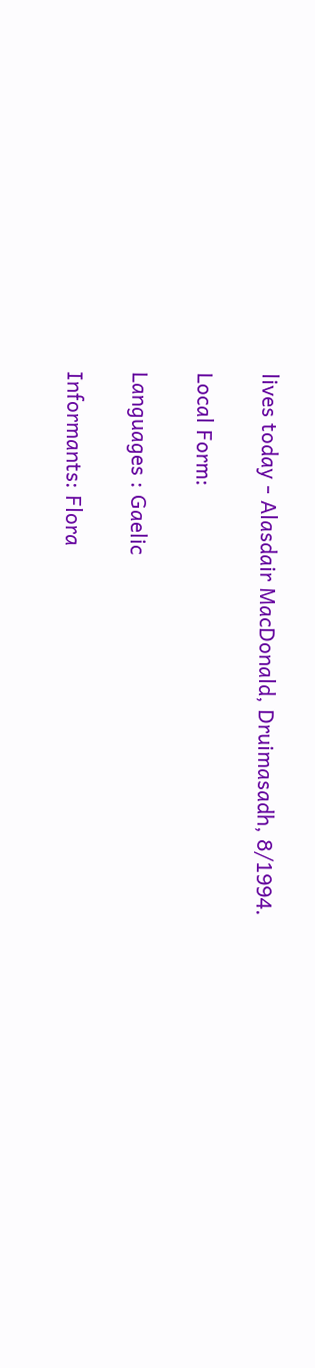lives today - Alasdair MacDonald, Druimasadh, 8/1994.

Local Form:

Languages : Gaelic

Informants: Flora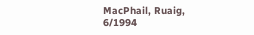MacPhail, Ruaig, 6/1994